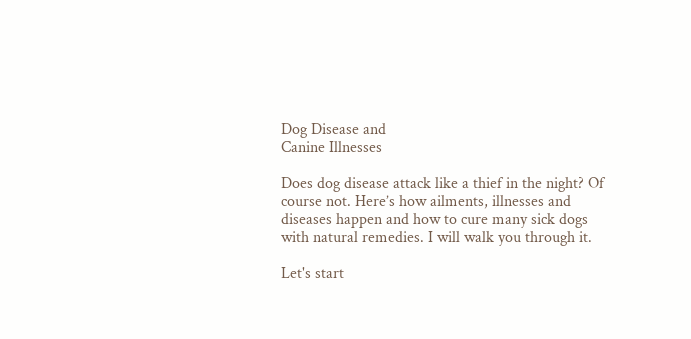Dog Disease and
Canine Illnesses

Does dog disease attack like a thief in the night? Of course not. Here’s how ailments, illnesses and diseases happen and how to cure many sick dogs with natural remedies. I will walk you through it.

Let's start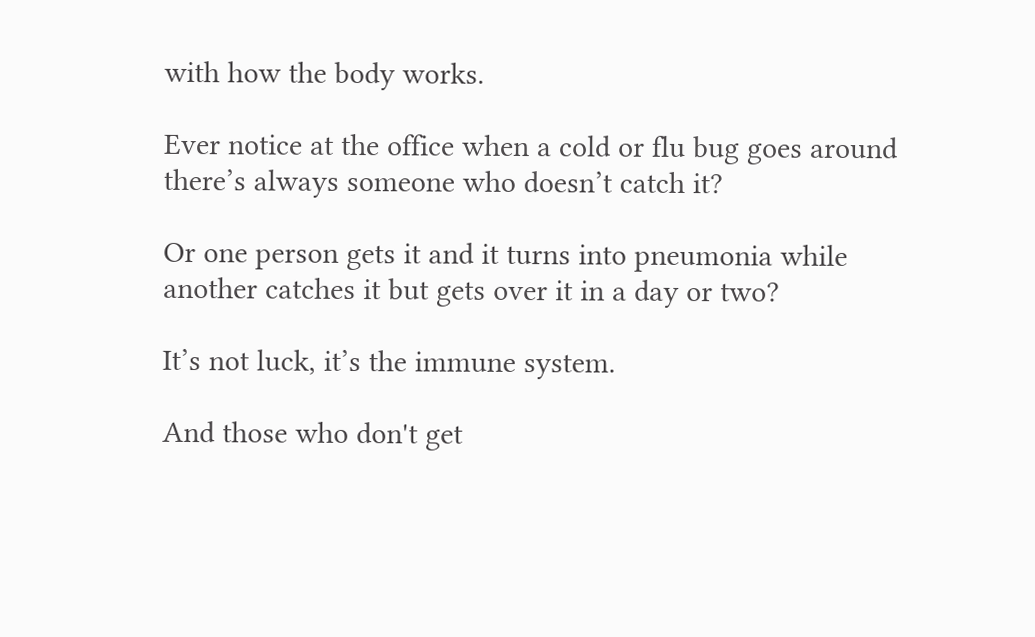with how the body works.

Ever notice at the office when a cold or flu bug goes around there’s always someone who doesn’t catch it?

Or one person gets it and it turns into pneumonia while another catches it but gets over it in a day or two?

It’s not luck, it’s the immune system.

And those who don't get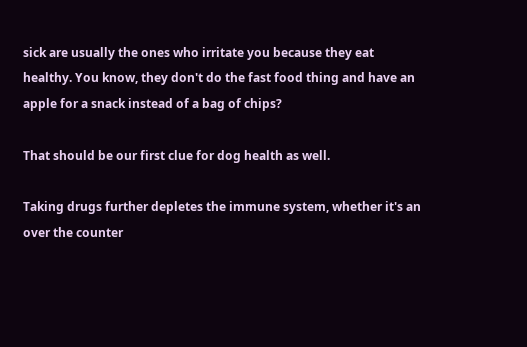sick are usually the ones who irritate you because they eat healthy. You know, they don't do the fast food thing and have an apple for a snack instead of a bag of chips?

That should be our first clue for dog health as well.

Taking drugs further depletes the immune system, whether it's an over the counter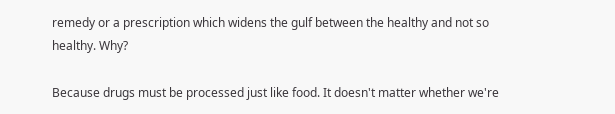remedy or a prescription which widens the gulf between the healthy and not so healthy. Why?

Because drugs must be processed just like food. It doesn't matter whether we're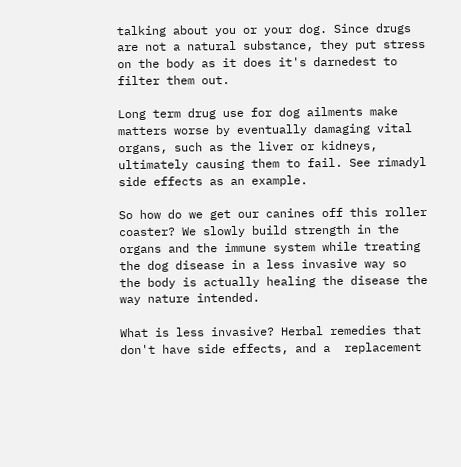talking about you or your dog. Since drugs are not a natural substance, they put stress on the body as it does it's darnedest to filter them out.

Long term drug use for dog ailments make matters worse by eventually damaging vital organs, such as the liver or kidneys, ultimately causing them to fail. See rimadyl side effects as an example.

So how do we get our canines off this roller coaster? We slowly build strength in the organs and the immune system while treating the dog disease in a less invasive way so the body is actually healing the disease the way nature intended.

What is less invasive? Herbal remedies that don't have side effects, and a  replacement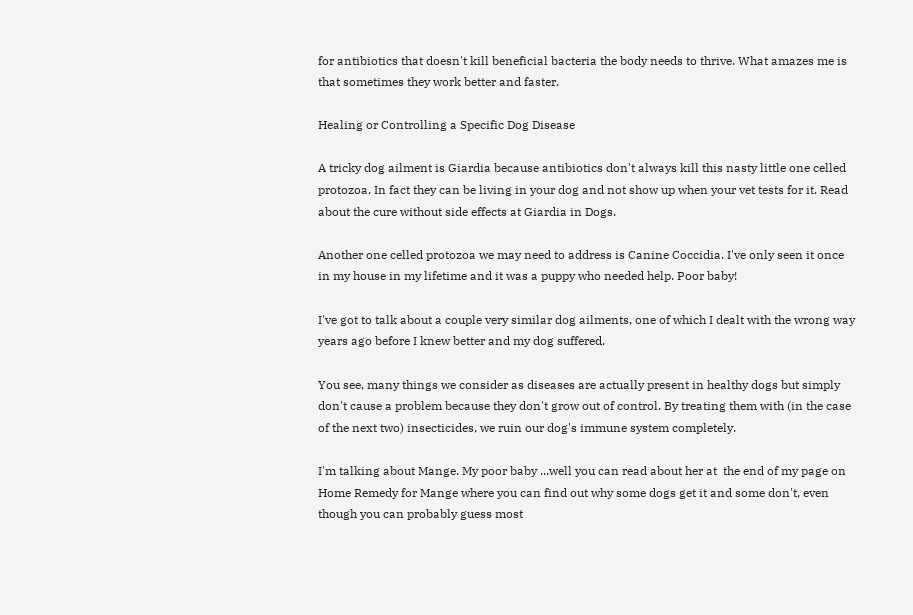for antibiotics that doesn't kill beneficial bacteria the body needs to thrive. What amazes me is that sometimes they work better and faster.

Healing or Controlling a Specific Dog Disease

A tricky dog ailment is Giardia because antibiotics don't always kill this nasty little one celled protozoa. In fact they can be living in your dog and not show up when your vet tests for it. Read about the cure without side effects at Giardia in Dogs.

Another one celled protozoa we may need to address is Canine Coccidia. I've only seen it once in my house in my lifetime and it was a puppy who needed help. Poor baby!

I've got to talk about a couple very similar dog ailments, one of which I dealt with the wrong way years ago before I knew better and my dog suffered.

You see, many things we consider as diseases are actually present in healthy dogs but simply don't cause a problem because they don't grow out of control. By treating them with (in the case of the next two) insecticides, we ruin our dog's immune system completely.

I'm talking about Mange. My poor baby ...well you can read about her at  the end of my page on  Home Remedy for Mange where you can find out why some dogs get it and some don't, even though you can probably guess most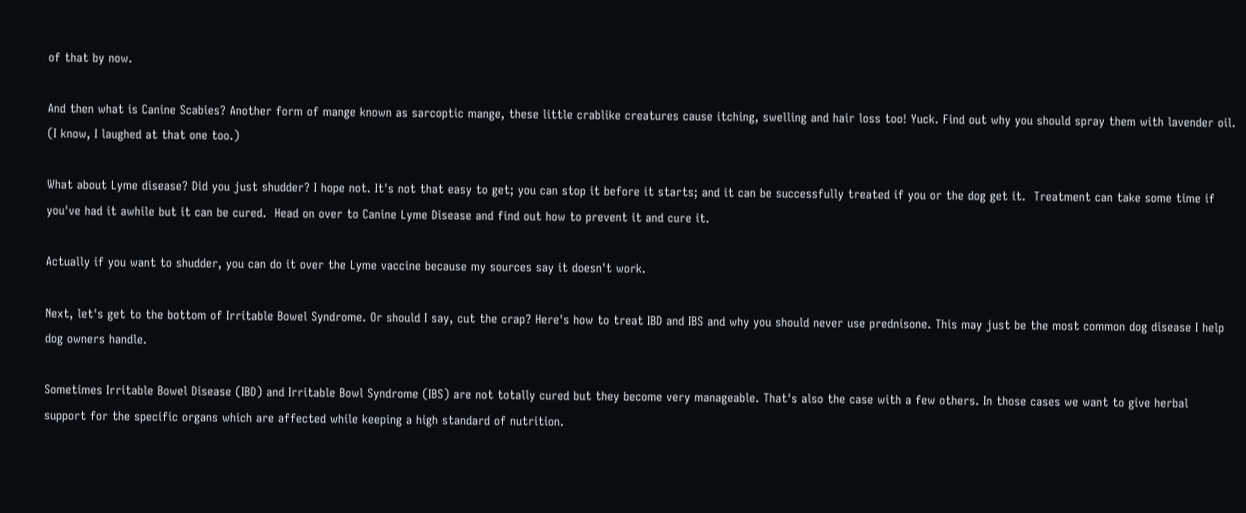of that by now.

And then what is Canine Scabies? Another form of mange known as sarcoptic mange, these little crablike creatures cause itching, swelling and hair loss too! Yuck. Find out why you should spray them with lavender oil. (I know, I laughed at that one too.)

What about Lyme disease? Did you just shudder? I hope not. It's not that easy to get; you can stop it before it starts; and it can be successfully treated if you or the dog get it.  Treatment can take some time if you've had it awhile but it can be cured.  Head on over to Canine Lyme Disease and find out how to prevent it and cure it.

Actually if you want to shudder, you can do it over the Lyme vaccine because my sources say it doesn't work.

Next, let's get to the bottom of Irritable Bowel Syndrome. Or should I say, cut the crap? Here's how to treat IBD and IBS and why you should never use prednisone. This may just be the most common dog disease I help dog owners handle.

Sometimes Irritable Bowel Disease (IBD) and Irritable Bowl Syndrome (IBS) are not totally cured but they become very manageable. That's also the case with a few others. In those cases we want to give herbal support for the specific organs which are affected while keeping a high standard of nutrition.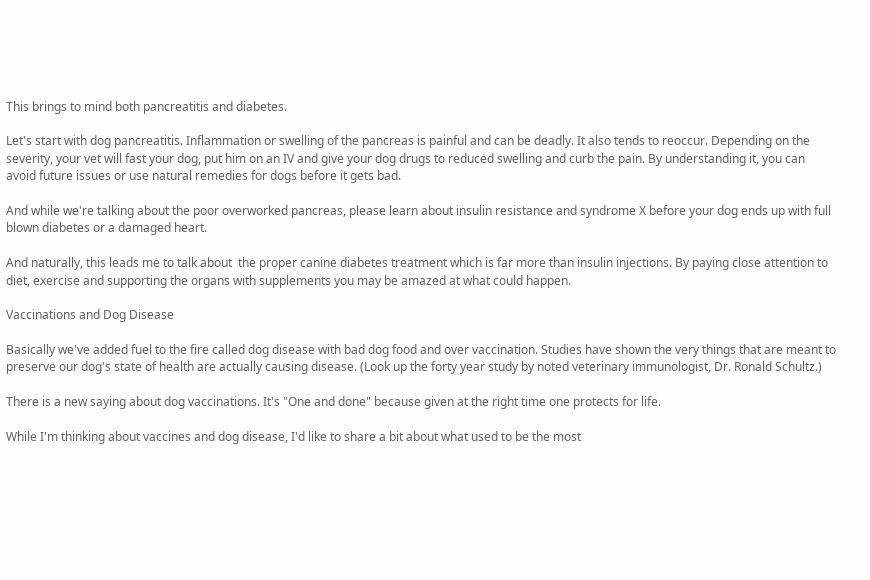This brings to mind both pancreatitis and diabetes.

Let's start with dog pancreatitis. Inflammation or swelling of the pancreas is painful and can be deadly. It also tends to reoccur. Depending on the severity, your vet will fast your dog, put him on an IV and give your dog drugs to reduced swelling and curb the pain. By understanding it, you can avoid future issues or use natural remedies for dogs before it gets bad.

And while we're talking about the poor overworked pancreas, please learn about insulin resistance and syndrome X before your dog ends up with full blown diabetes or a damaged heart.

And naturally, this leads me to talk about  the proper canine diabetes treatment which is far more than insulin injections. By paying close attention to diet, exercise and supporting the organs with supplements you may be amazed at what could happen.

Vaccinations and Dog Disease

Basically we've added fuel to the fire called dog disease with bad dog food and over vaccination. Studies have shown the very things that are meant to preserve our dog's state of health are actually causing disease. (Look up the forty year study by noted veterinary immunologist, Dr. Ronald Schultz.)

There is a new saying about dog vaccinations. It's "One and done" because given at the right time one protects for life.

While I'm thinking about vaccines and dog disease, I'd like to share a bit about what used to be the most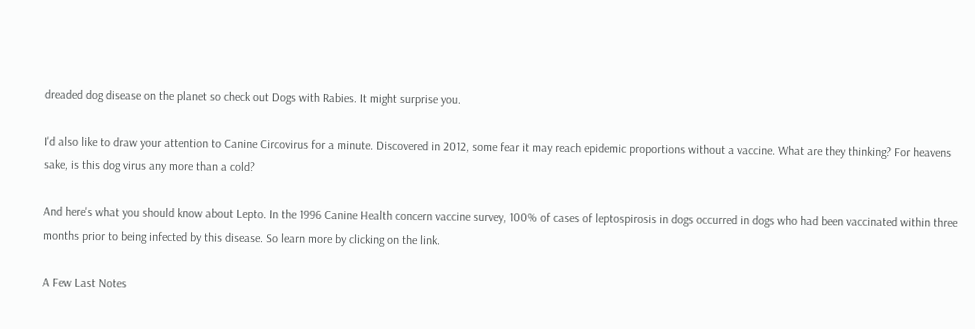dreaded dog disease on the planet so check out Dogs with Rabies. It might surprise you.

I'd also like to draw your attention to Canine Circovirus for a minute. Discovered in 2012, some fear it may reach epidemic proportions without a vaccine. What are they thinking? For heavens sake, is this dog virus any more than a cold?

And here's what you should know about Lepto. In the 1996 Canine Health concern vaccine survey, 100% of cases of leptospirosis in dogs occurred in dogs who had been vaccinated within three months prior to being infected by this disease. So learn more by clicking on the link.

A Few Last Notes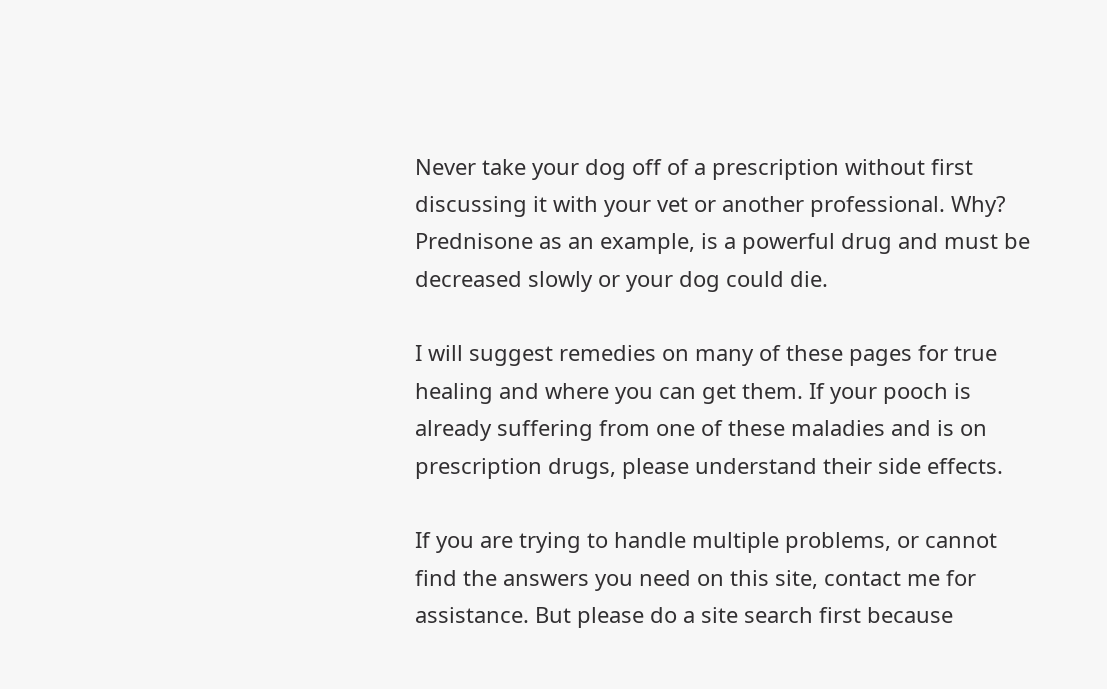Never take your dog off of a prescription without first discussing it with your vet or another professional. Why? Prednisone as an example, is a powerful drug and must be decreased slowly or your dog could die.

I will suggest remedies on many of these pages for true healing and where you can get them. If your pooch is already suffering from one of these maladies and is on prescription drugs, please understand their side effects.

If you are trying to handle multiple problems, or cannot find the answers you need on this site, contact me for assistance. But please do a site search first because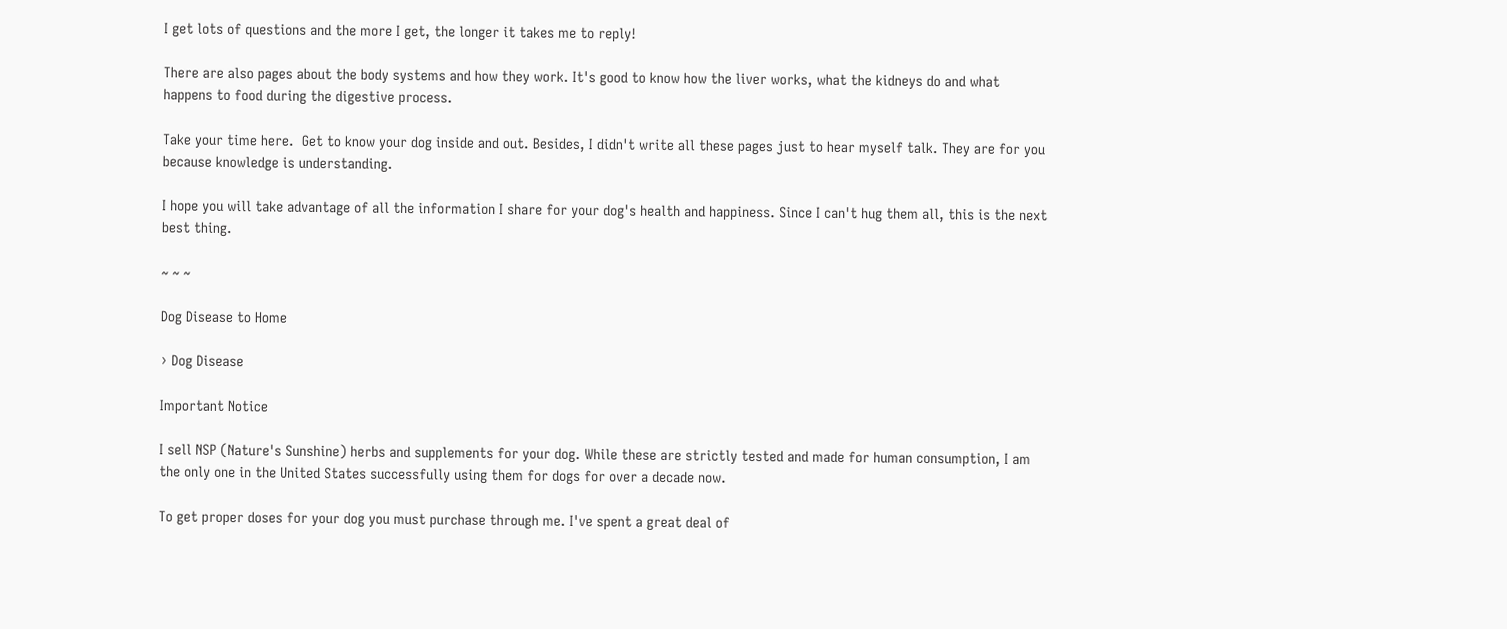I get lots of questions and the more I get, the longer it takes me to reply!

There are also pages about the body systems and how they work. It's good to know how the liver works, what the kidneys do and what happens to food during the digestive process.

Take your time here.  Get to know your dog inside and out. Besides, I didn't write all these pages just to hear myself talk. They are for you because knowledge is understanding.

I hope you will take advantage of all the information I share for your dog's health and happiness. Since I can't hug them all, this is the next best thing.

~ ~ ~

Dog Disease to Home

› Dog Disease

Important Notice

I sell NSP (Nature's Sunshine) herbs and supplements for your dog. While these are strictly tested and made for human consumption, I am the only one in the United States successfully using them for dogs for over a decade now.

To get proper doses for your dog you must purchase through me. I've spent a great deal of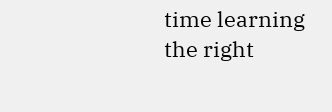time learning the right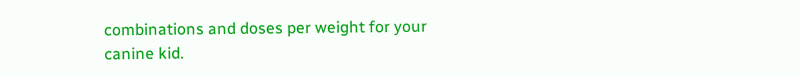combinations and doses per weight for your canine kid.